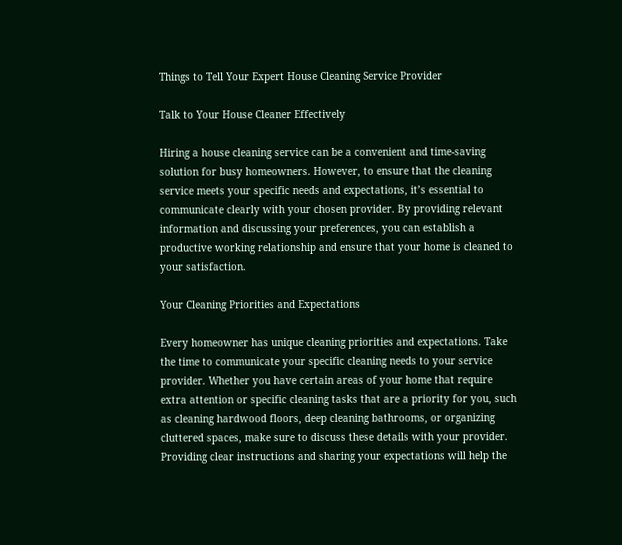Things to Tell Your Expert House Cleaning Service Provider

Talk to Your House Cleaner Effectively

Hiring a house cleaning service can be a convenient and time-saving solution for busy homeowners. However, to ensure that the cleaning service meets your specific needs and expectations, it’s essential to communicate clearly with your chosen provider. By providing relevant information and discussing your preferences, you can establish a productive working relationship and ensure that your home is cleaned to your satisfaction.

Your Cleaning Priorities and Expectations

Every homeowner has unique cleaning priorities and expectations. Take the time to communicate your specific cleaning needs to your service provider. Whether you have certain areas of your home that require extra attention or specific cleaning tasks that are a priority for you, such as cleaning hardwood floors, deep cleaning bathrooms, or organizing cluttered spaces, make sure to discuss these details with your provider. Providing clear instructions and sharing your expectations will help the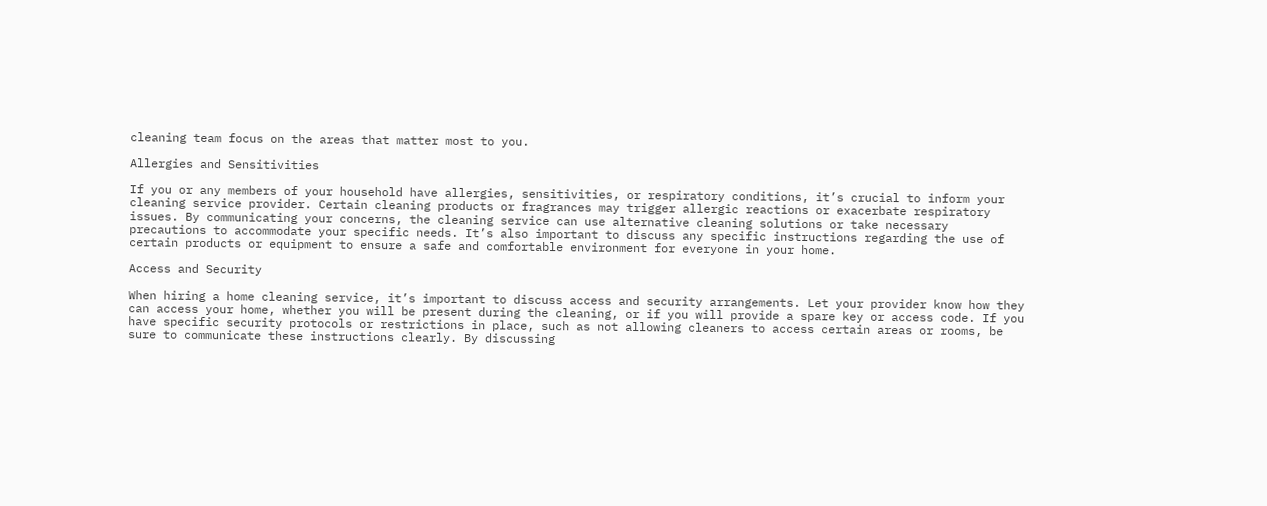cleaning team focus on the areas that matter most to you.

Allergies and Sensitivities

If you or any members of your household have allergies, sensitivities, or respiratory conditions, it’s crucial to inform your cleaning service provider. Certain cleaning products or fragrances may trigger allergic reactions or exacerbate respiratory issues. By communicating your concerns, the cleaning service can use alternative cleaning solutions or take necessary precautions to accommodate your specific needs. It’s also important to discuss any specific instructions regarding the use of certain products or equipment to ensure a safe and comfortable environment for everyone in your home.

Access and Security

When hiring a home cleaning service, it’s important to discuss access and security arrangements. Let your provider know how they can access your home, whether you will be present during the cleaning, or if you will provide a spare key or access code. If you have specific security protocols or restrictions in place, such as not allowing cleaners to access certain areas or rooms, be sure to communicate these instructions clearly. By discussing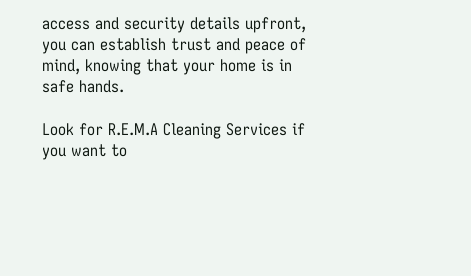access and security details upfront, you can establish trust and peace of mind, knowing that your home is in safe hands.

Look for R.E.M.A Cleaning Services if you want to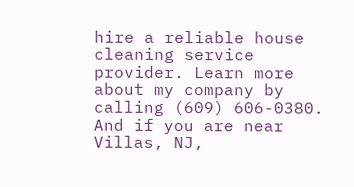hire a reliable house cleaning service provider. Learn more about my company by calling (609) 606-0380. And if you are near Villas, NJ,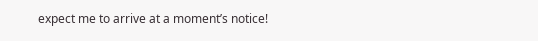expect me to arrive at a moment’s notice!